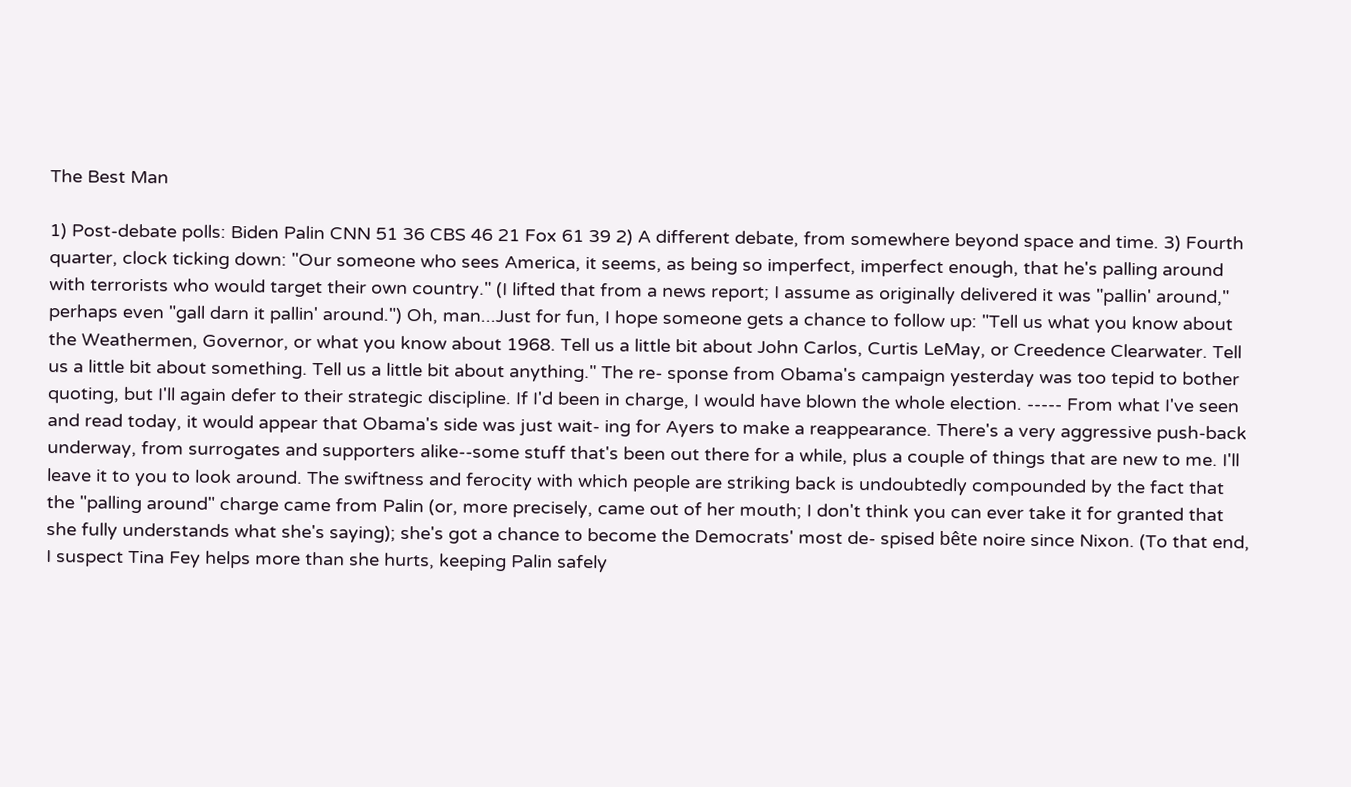The Best Man

1) Post-debate polls: Biden Palin CNN 51 36 CBS 46 21 Fox 61 39 2) A different debate, from somewhere beyond space and time. 3) Fourth quarter, clock ticking down: "Our someone who sees America, it seems, as being so imperfect, imperfect enough, that he's palling around with terrorists who would target their own country." (I lifted that from a news report; I assume as originally delivered it was "pallin' around," perhaps even "gall darn it pallin' around.") Oh, man...Just for fun, I hope someone gets a chance to follow up: "Tell us what you know about the Weathermen, Governor, or what you know about 1968. Tell us a little bit about John Carlos, Curtis LeMay, or Creedence Clearwater. Tell us a little bit about something. Tell us a little bit about anything." The re- sponse from Obama's campaign yesterday was too tepid to bother quoting, but I'll again defer to their strategic discipline. If I'd been in charge, I would have blown the whole election. ----- From what I've seen and read today, it would appear that Obama's side was just wait- ing for Ayers to make a reappearance. There's a very aggressive push-back underway, from surrogates and supporters alike--some stuff that's been out there for a while, plus a couple of things that are new to me. I'll leave it to you to look around. The swiftness and ferocity with which people are striking back is undoubtedly compounded by the fact that the "palling around" charge came from Palin (or, more precisely, came out of her mouth; I don't think you can ever take it for granted that she fully understands what she's saying); she's got a chance to become the Democrats' most de- spised bête noire since Nixon. (To that end, I suspect Tina Fey helps more than she hurts, keeping Palin safely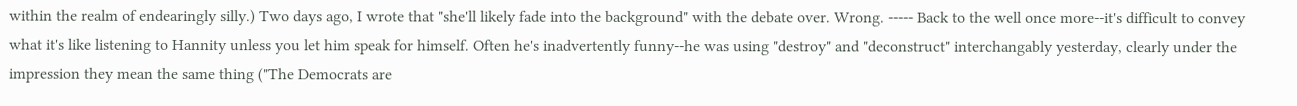within the realm of endearingly silly.) Two days ago, I wrote that "she'll likely fade into the background" with the debate over. Wrong. ----- Back to the well once more--it's difficult to convey what it's like listening to Hannity unless you let him speak for himself. Often he's inadvertently funny--he was using "destroy" and "deconstruct" interchangably yesterday, clearly under the impression they mean the same thing ("The Democrats are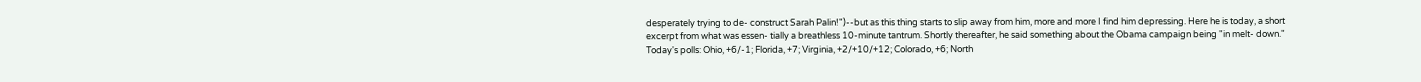desperately trying to de- construct Sarah Palin!")--but as this thing starts to slip away from him, more and more I find him depressing. Here he is today, a short excerpt from what was essen- tially a breathless 10-minute tantrum. Shortly thereafter, he said something about the Obama campaign being "in melt- down." Today's polls: Ohio, +6/-1; Florida, +7; Virginia, +2/+10/+12; Colorado, +6; North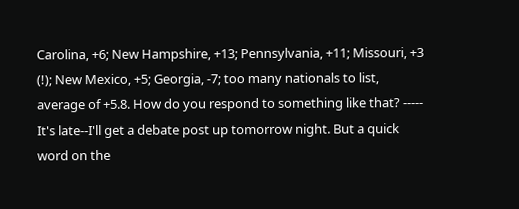Carolina, +6; New Hampshire, +13; Pennsylvania, +11; Missouri, +3 (!); New Mexico, +5; Georgia, -7; too many nationals to list, average of +5.8. How do you respond to something like that? ----- It's late--I'll get a debate post up tomorrow night. But a quick word on the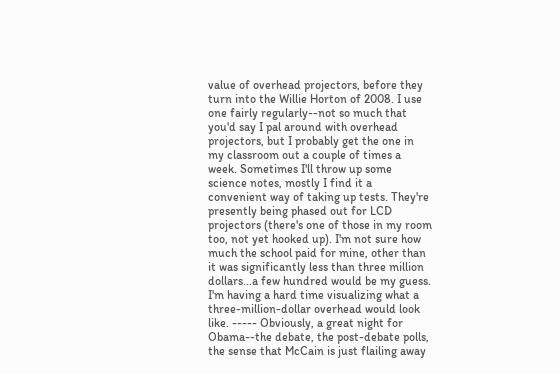value of overhead projectors, before they turn into the Willie Horton of 2008. I use one fairly regularly--not so much that you'd say I pal around with overhead projectors, but I probably get the one in my classroom out a couple of times a week. Sometimes I'll throw up some science notes, mostly I find it a convenient way of taking up tests. They're presently being phased out for LCD projectors (there's one of those in my room too, not yet hooked up). I'm not sure how much the school paid for mine, other than it was significantly less than three million dollars...a few hundred would be my guess. I'm having a hard time visualizing what a three-million-dollar overhead would look like. ----- Obviously, a great night for Obama--the debate, the post-debate polls, the sense that McCain is just flailing away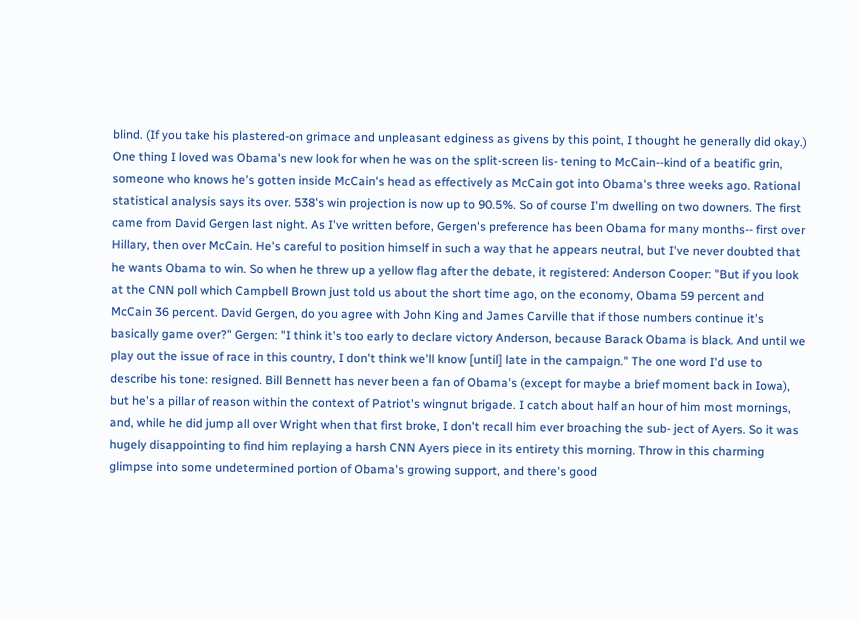blind. (If you take his plastered-on grimace and unpleasant edginess as givens by this point, I thought he generally did okay.) One thing I loved was Obama's new look for when he was on the split-screen lis- tening to McCain--kind of a beatific grin, someone who knows he's gotten inside McCain's head as effectively as McCain got into Obama's three weeks ago. Rational statistical analysis says its over. 538's win projection is now up to 90.5%. So of course I'm dwelling on two downers. The first came from David Gergen last night. As I've written before, Gergen's preference has been Obama for many months-- first over Hillary, then over McCain. He's careful to position himself in such a way that he appears neutral, but I've never doubted that he wants Obama to win. So when he threw up a yellow flag after the debate, it registered: Anderson Cooper: "But if you look at the CNN poll which Campbell Brown just told us about the short time ago, on the economy, Obama 59 percent and McCain 36 percent. David Gergen, do you agree with John King and James Carville that if those numbers continue it's basically game over?" Gergen: "I think it's too early to declare victory Anderson, because Barack Obama is black. And until we play out the issue of race in this country, I don't think we'll know [until] late in the campaign." The one word I'd use to describe his tone: resigned. Bill Bennett has never been a fan of Obama's (except for maybe a brief moment back in Iowa), but he's a pillar of reason within the context of Patriot's wingnut brigade. I catch about half an hour of him most mornings, and, while he did jump all over Wright when that first broke, I don't recall him ever broaching the sub- ject of Ayers. So it was hugely disappointing to find him replaying a harsh CNN Ayers piece in its entirety this morning. Throw in this charming glimpse into some undetermined portion of Obama's growing support, and there's good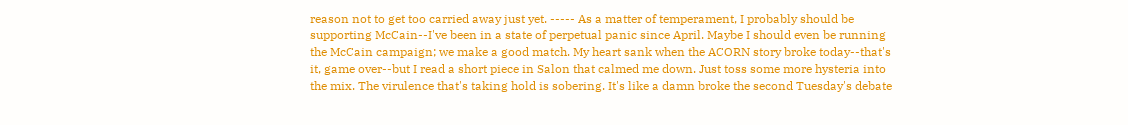reason not to get too carried away just yet. ----- As a matter of temperament, I probably should be supporting McCain--I've been in a state of perpetual panic since April. Maybe I should even be running the McCain campaign; we make a good match. My heart sank when the ACORN story broke today--that's it, game over--but I read a short piece in Salon that calmed me down. Just toss some more hysteria into the mix. The virulence that's taking hold is sobering. It's like a damn broke the second Tuesday's debate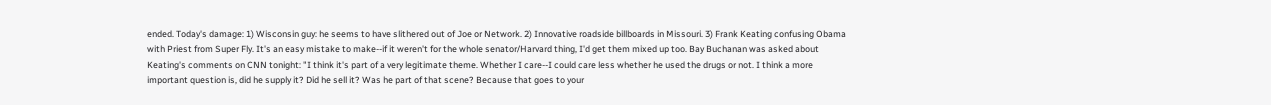ended. Today's damage: 1) Wisconsin guy: he seems to have slithered out of Joe or Network. 2) Innovative roadside billboards in Missouri. 3) Frank Keating confusing Obama with Priest from Super Fly. It's an easy mistake to make--if it weren't for the whole senator/Harvard thing, I'd get them mixed up too. Bay Buchanan was asked about Keating's comments on CNN tonight: "I think it's part of a very legitimate theme. Whether I care--I could care less whether he used the drugs or not. I think a more important question is, did he supply it? Did he sell it? Was he part of that scene? Because that goes to your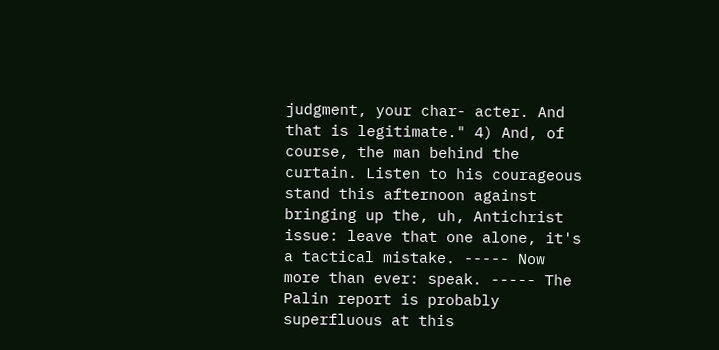judgment, your char- acter. And that is legitimate." 4) And, of course, the man behind the curtain. Listen to his courageous stand this afternoon against bringing up the, uh, Antichrist issue: leave that one alone, it's a tactical mistake. ----- Now more than ever: speak. ----- The Palin report is probably superfluous at this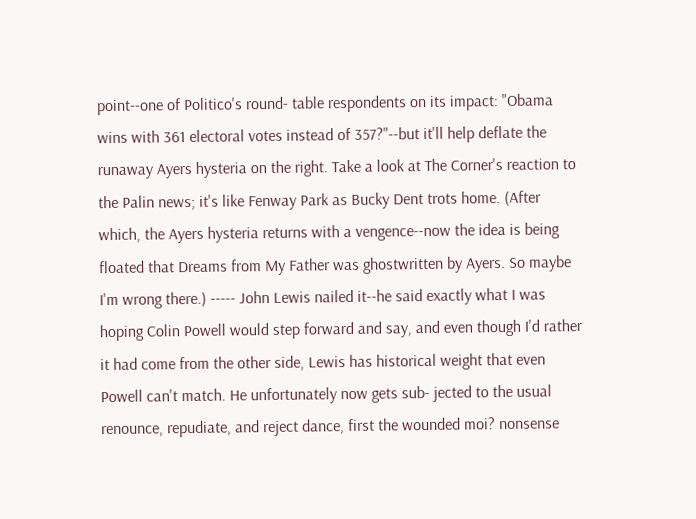point--one of Politico's round- table respondents on its impact: "Obama wins with 361 electoral votes instead of 357?"--but it'll help deflate the runaway Ayers hysteria on the right. Take a look at The Corner's reaction to the Palin news; it's like Fenway Park as Bucky Dent trots home. (After which, the Ayers hysteria returns with a vengence--now the idea is being floated that Dreams from My Father was ghostwritten by Ayers. So maybe I'm wrong there.) ----- John Lewis nailed it--he said exactly what I was hoping Colin Powell would step forward and say, and even though I'd rather it had come from the other side, Lewis has historical weight that even Powell can't match. He unfortunately now gets sub- jected to the usual renounce, repudiate, and reject dance, first the wounded moi? nonsense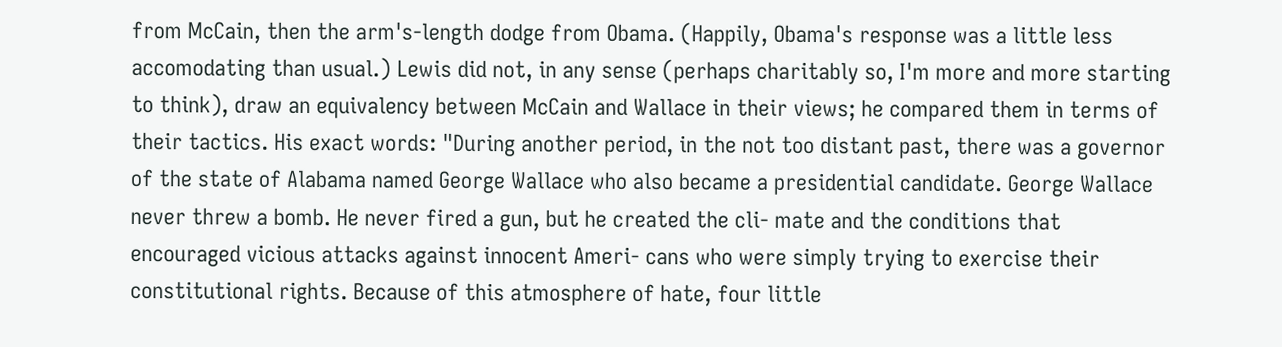from McCain, then the arm's-length dodge from Obama. (Happily, Obama's response was a little less accomodating than usual.) Lewis did not, in any sense (perhaps charitably so, I'm more and more starting to think), draw an equivalency between McCain and Wallace in their views; he compared them in terms of their tactics. His exact words: "During another period, in the not too distant past, there was a governor of the state of Alabama named George Wallace who also became a presidential candidate. George Wallace never threw a bomb. He never fired a gun, but he created the cli- mate and the conditions that encouraged vicious attacks against innocent Ameri- cans who were simply trying to exercise their constitutional rights. Because of this atmosphere of hate, four little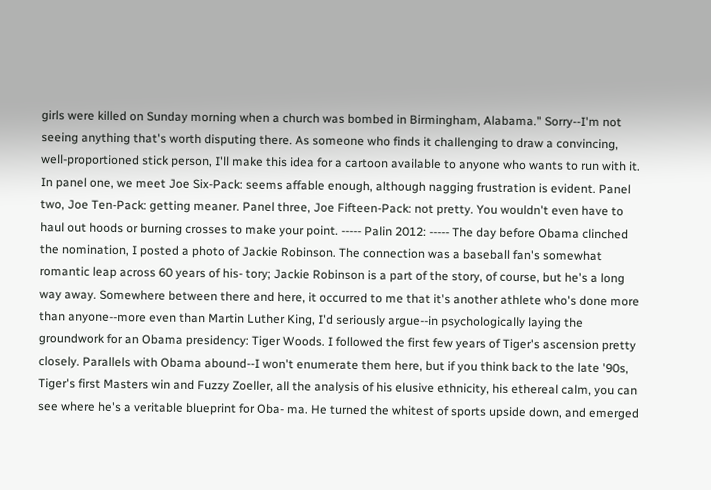girls were killed on Sunday morning when a church was bombed in Birmingham, Alabama." Sorry--I'm not seeing anything that's worth disputing there. As someone who finds it challenging to draw a convincing, well-proportioned stick person, I'll make this idea for a cartoon available to anyone who wants to run with it. In panel one, we meet Joe Six-Pack: seems affable enough, although nagging frustration is evident. Panel two, Joe Ten-Pack: getting meaner. Panel three, Joe Fifteen-Pack: not pretty. You wouldn't even have to haul out hoods or burning crosses to make your point. ----- Palin 2012: ----- The day before Obama clinched the nomination, I posted a photo of Jackie Robinson. The connection was a baseball fan's somewhat romantic leap across 60 years of his- tory; Jackie Robinson is a part of the story, of course, but he's a long way away. Somewhere between there and here, it occurred to me that it's another athlete who's done more than anyone--more even than Martin Luther King, I'd seriously argue--in psychologically laying the groundwork for an Obama presidency: Tiger Woods. I followed the first few years of Tiger's ascension pretty closely. Parallels with Obama abound--I won't enumerate them here, but if you think back to the late '90s, Tiger's first Masters win and Fuzzy Zoeller, all the analysis of his elusive ethnicity, his ethereal calm, you can see where he's a veritable blueprint for Oba- ma. He turned the whitest of sports upside down, and emerged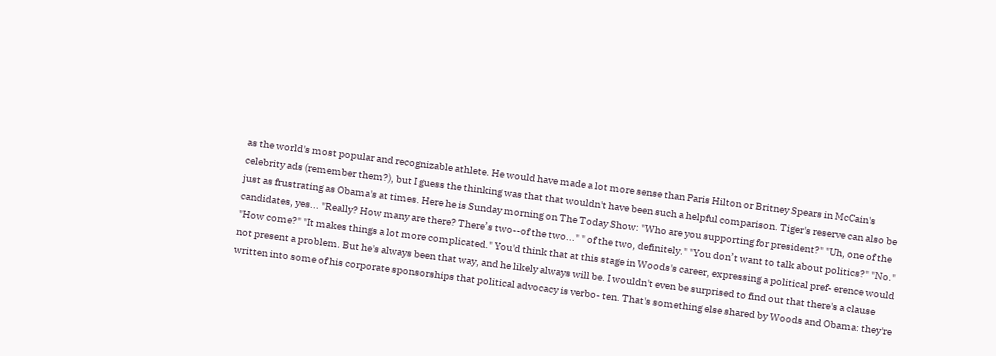as the world's most popular and recognizable athlete. He would have made a lot more sense than Paris Hilton or Britney Spears in McCain's celebrity ads (remember them?), but I guess the thinking was that that wouldn't have been such a helpful comparison. Tiger's reserve can also be just as frustrating as Obama's at times. Here he is Sunday morning on The Today Show: "Who are you supporting for president?" "Uh, one of the candidates, yes... "Really? How many are there? There’s two--of the two..." " of the two, definitely." "You don’t want to talk about politics?" "No." "How come?" "It makes things a lot more complicated." You'd think that at this stage in Woods's career, expressing a political pref- erence would not present a problem. But he's always been that way, and he likely always will be. I wouldn't even be surprised to find out that there's a clause written into some of his corporate sponsorships that political advocacy is verbo- ten. That's something else shared by Woods and Obama: they're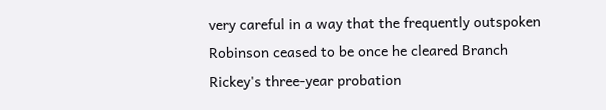very careful in a way that the frequently outspoken Robinson ceased to be once he cleared Branch Rickey's three-year probation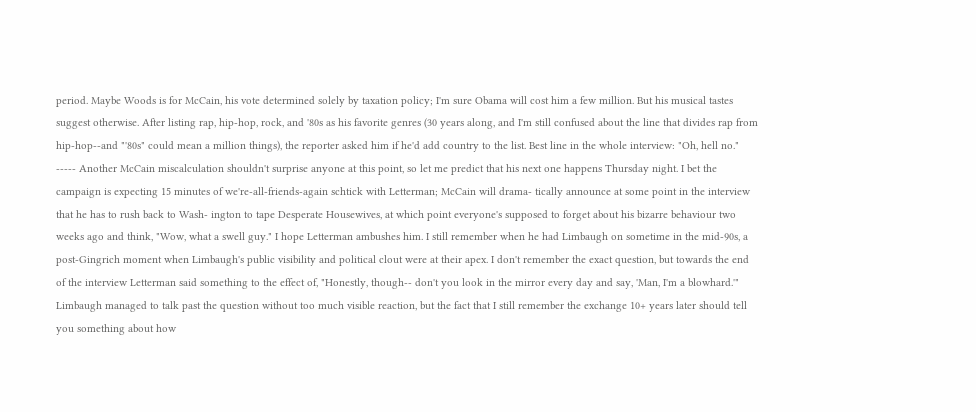period. Maybe Woods is for McCain, his vote determined solely by taxation policy; I'm sure Obama will cost him a few million. But his musical tastes suggest otherwise. After listing rap, hip-hop, rock, and '80s as his favorite genres (30 years along, and I'm still confused about the line that divides rap from hip-hop--and "'80s" could mean a million things), the reporter asked him if he'd add country to the list. Best line in the whole interview: "Oh, hell no." ----- Another McCain miscalculation shouldn't surprise anyone at this point, so let me predict that his next one happens Thursday night. I bet the campaign is expecting 15 minutes of we're-all-friends-again schtick with Letterman; McCain will drama- tically announce at some point in the interview that he has to rush back to Wash- ington to tape Desperate Housewives, at which point everyone's supposed to forget about his bizarre behaviour two weeks ago and think, "Wow, what a swell guy." I hope Letterman ambushes him. I still remember when he had Limbaugh on sometime in the mid-90s, a post-Gingrich moment when Limbaugh's public visibility and political clout were at their apex. I don't remember the exact question, but towards the end of the interview Letterman said something to the effect of, "Honestly, though-- don't you look in the mirror every day and say, 'Man, I'm a blowhard.'" Limbaugh managed to talk past the question without too much visible reaction, but the fact that I still remember the exchange 10+ years later should tell you something about how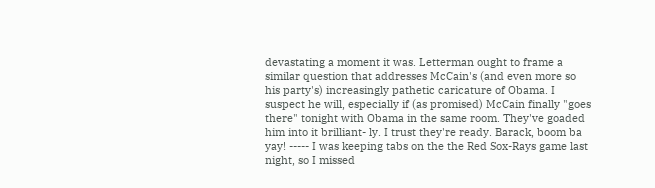devastating a moment it was. Letterman ought to frame a similar question that addresses McCain's (and even more so his party's) increasingly pathetic caricature of Obama. I suspect he will, especially if (as promised) McCain finally "goes there" tonight with Obama in the same room. They've goaded him into it brilliant- ly. I trust they're ready. Barack, boom ba yay! ----- I was keeping tabs on the the Red Sox-Rays game last night, so I missed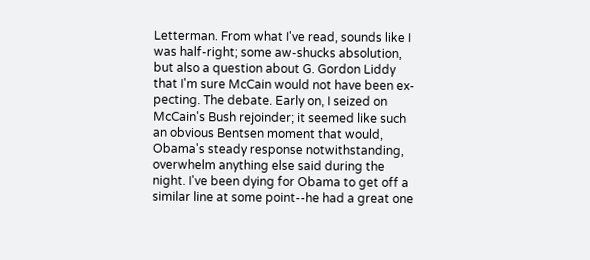Letterman. From what I've read, sounds like I was half-right; some aw-shucks absolution, but also a question about G. Gordon Liddy that I'm sure McCain would not have been ex- pecting. The debate. Early on, I seized on McCain's Bush rejoinder; it seemed like such an obvious Bentsen moment that would, Obama's steady response notwithstanding, overwhelm anything else said during the night. I've been dying for Obama to get off a similar line at some point--he had a great one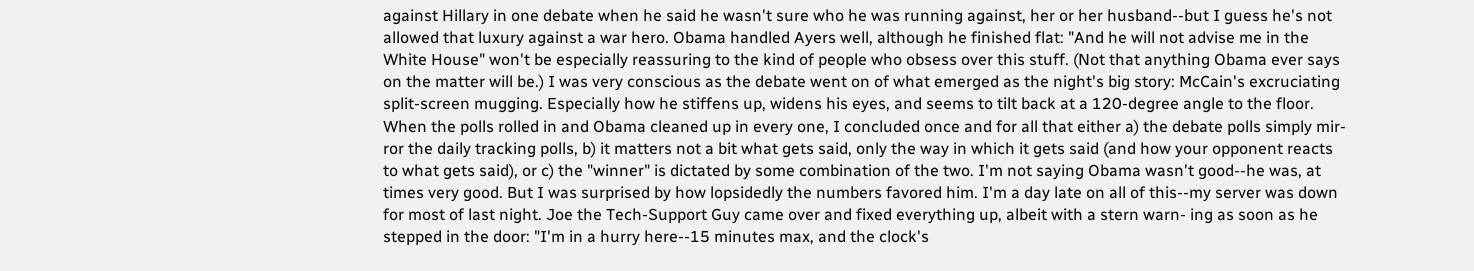against Hillary in one debate when he said he wasn't sure who he was running against, her or her husband--but I guess he's not allowed that luxury against a war hero. Obama handled Ayers well, although he finished flat: "And he will not advise me in the White House" won't be especially reassuring to the kind of people who obsess over this stuff. (Not that anything Obama ever says on the matter will be.) I was very conscious as the debate went on of what emerged as the night's big story: McCain's excruciating split-screen mugging. Especially how he stiffens up, widens his eyes, and seems to tilt back at a 120-degree angle to the floor. When the polls rolled in and Obama cleaned up in every one, I concluded once and for all that either a) the debate polls simply mir- ror the daily tracking polls, b) it matters not a bit what gets said, only the way in which it gets said (and how your opponent reacts to what gets said), or c) the "winner" is dictated by some combination of the two. I'm not saying Obama wasn't good--he was, at times very good. But I was surprised by how lopsidedly the numbers favored him. I'm a day late on all of this--my server was down for most of last night. Joe the Tech-Support Guy came over and fixed everything up, albeit with a stern warn- ing as soon as he stepped in the door: "I'm in a hurry here--15 minutes max, and the clock's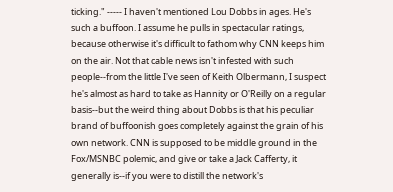ticking." ----- I haven't mentioned Lou Dobbs in ages. He's such a buffoon. I assume he pulls in spectacular ratings, because otherwise it's difficult to fathom why CNN keeps him on the air. Not that cable news isn't infested with such people--from the little I've seen of Keith Olbermann, I suspect he's almost as hard to take as Hannity or O'Reilly on a regular basis--but the weird thing about Dobbs is that his peculiar brand of buffoonish goes completely against the grain of his own network. CNN is supposed to be middle ground in the Fox/MSNBC polemic, and give or take a Jack Cafferty, it generally is--if you were to distill the network's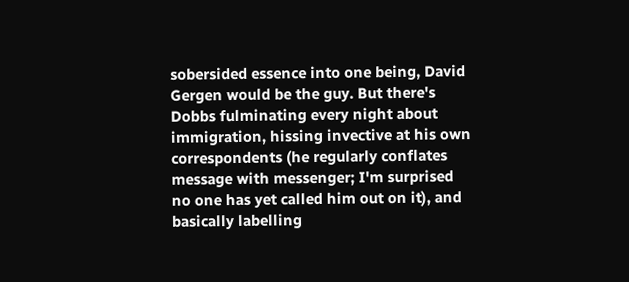sobersided essence into one being, David Gergen would be the guy. But there's Dobbs fulminating every night about immigration, hissing invective at his own correspondents (he regularly conflates message with messenger; I'm surprised no one has yet called him out on it), and basically labelling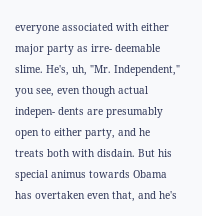everyone associated with either major party as irre- deemable slime. He's, uh, "Mr. Independent," you see, even though actual indepen- dents are presumably open to either party, and he treats both with disdain. But his special animus towards Obama has overtaken even that, and he's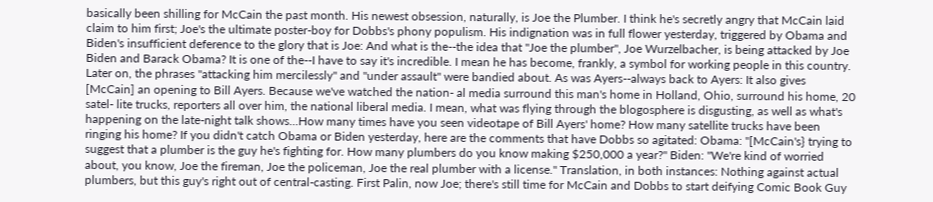basically been shilling for McCain the past month. His newest obsession, naturally, is Joe the Plumber. I think he's secretly angry that McCain laid claim to him first; Joe's the ultimate poster-boy for Dobbs's phony populism. His indignation was in full flower yesterday, triggered by Obama and Biden's insufficient deference to the glory that is Joe: And what is the--the idea that "Joe the plumber", Joe Wurzelbacher, is being attacked by Joe Biden and Barack Obama? It is one of the--I have to say it's incredible. I mean he has become, frankly, a symbol for working people in this country. Later on, the phrases "attacking him mercilessly" and "under assault" were bandied about. As was Ayers--always back to Ayers: It also gives [McCain] an opening to Bill Ayers. Because we've watched the nation- al media surround this man's home in Holland, Ohio, surround his home, 20 satel- lite trucks, reporters all over him, the national liberal media. I mean, what was flying through the blogosphere is disgusting, as well as what's happening on the late-night talk shows...How many times have you seen videotape of Bill Ayers' home? How many satellite trucks have been ringing his home? If you didn't catch Obama or Biden yesterday, here are the comments that have Dobbs so agitated: Obama: "[McCain's} trying to suggest that a plumber is the guy he's fighting for. How many plumbers do you know making $250,000 a year?" Biden: "We're kind of worried about, you know, Joe the fireman, Joe the policeman, Joe the real plumber with a license." Translation, in both instances: Nothing against actual plumbers, but this guy's right out of central-casting. First Palin, now Joe; there's still time for McCain and Dobbs to start deifying Comic Book Guy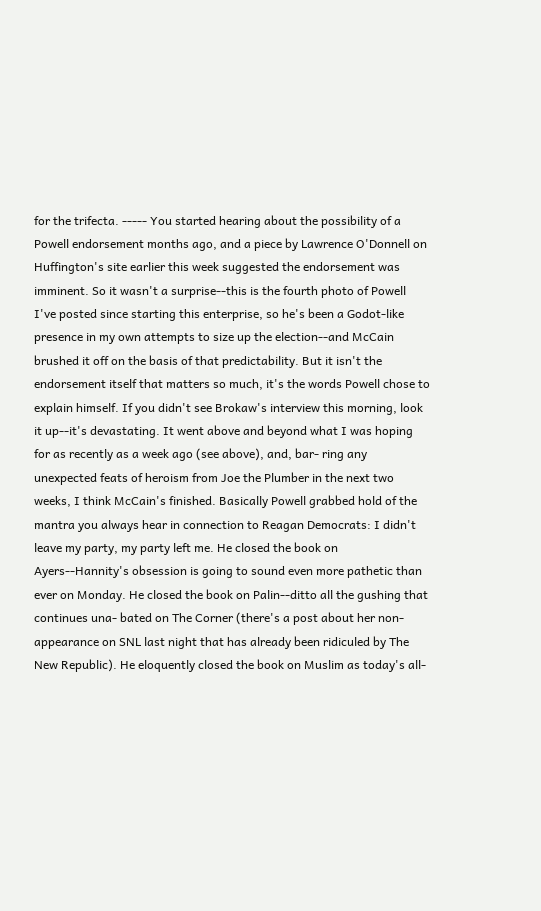for the trifecta. ----- You started hearing about the possibility of a Powell endorsement months ago, and a piece by Lawrence O'Donnell on Huffington's site earlier this week suggested the endorsement was imminent. So it wasn't a surprise--this is the fourth photo of Powell I've posted since starting this enterprise, so he's been a Godot-like presence in my own attempts to size up the election--and McCain brushed it off on the basis of that predictability. But it isn't the endorsement itself that matters so much, it's the words Powell chose to explain himself. If you didn't see Brokaw's interview this morning, look it up--it's devastating. It went above and beyond what I was hoping for as recently as a week ago (see above), and, bar- ring any unexpected feats of heroism from Joe the Plumber in the next two weeks, I think McCain's finished. Basically Powell grabbed hold of the mantra you always hear in connection to Reagan Democrats: I didn't leave my party, my party left me. He closed the book on Ayers--Hannity's obsession is going to sound even more pathetic than ever on Monday. He closed the book on Palin--ditto all the gushing that continues una- bated on The Corner (there's a post about her non-appearance on SNL last night that has already been ridiculed by The New Republic). He eloquently closed the book on Muslim as today's all-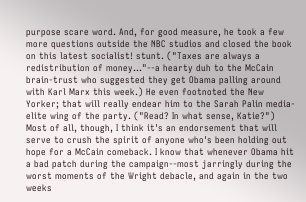purpose scare word. And, for good measure, he took a few more questions outside the NBC studios and closed the book on this latest socialist! stunt. ("Taxes are always a redistribution of money..."--a hearty duh to the McCain brain-trust who suggested they get Obama palling around with Karl Marx this week.) He even footnoted the New Yorker; that will really endear him to the Sarah Palin media-elite wing of the party. ("Read? In what sense, Katie?") Most of all, though, I think it's an endorsement that will serve to crush the spirit of anyone who's been holding out hope for a McCain comeback. I know that whenever Obama hit a bad patch during the campaign--most jarringly during the worst moments of the Wright debacle, and again in the two weeks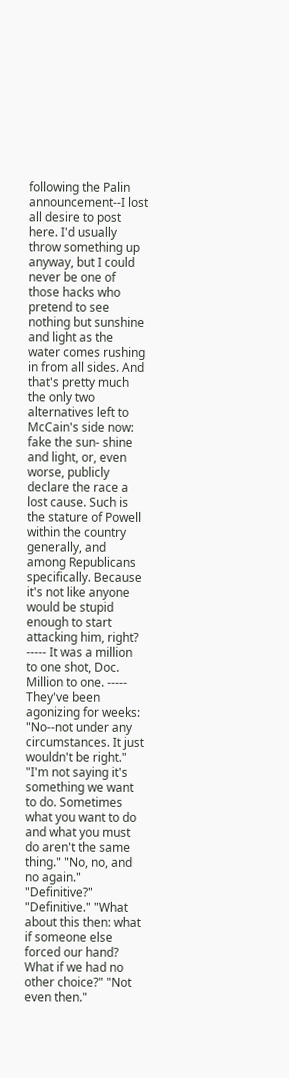following the Palin announcement--I lost all desire to post here. I'd usually throw something up anyway, but I could never be one of those hacks who pretend to see nothing but sunshine and light as the water comes rushing in from all sides. And that's pretty much the only two alternatives left to McCain's side now: fake the sun- shine and light, or, even worse, publicly declare the race a lost cause. Such is the stature of Powell within the country generally, and among Republicans specifically. Because it's not like anyone would be stupid enough to start attacking him, right? ----- It was a million to one shot, Doc. Million to one. ----- They've been agonizing for weeks: "No--not under any circumstances. It just wouldn't be right." "I'm not saying it's something we want to do. Sometimes what you want to do and what you must do aren't the same thing." "No, no, and no again." "Definitive?" "Definitive." "What about this then: what if someone else forced our hand? What if we had no other choice?" "Not even then."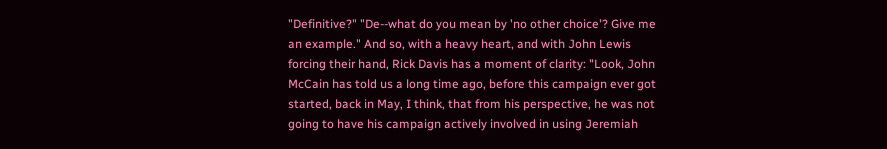"Definitive?" "De--what do you mean by 'no other choice'? Give me an example." And so, with a heavy heart, and with John Lewis forcing their hand, Rick Davis has a moment of clarity: "Look, John McCain has told us a long time ago, before this campaign ever got started, back in May, I think, that from his perspective, he was not going to have his campaign actively involved in using Jeremiah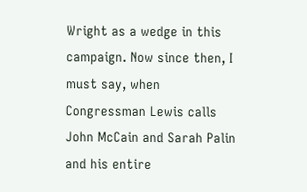Wright as a wedge in this campaign. Now since then, I must say, when Congressman Lewis calls John McCain and Sarah Palin and his entire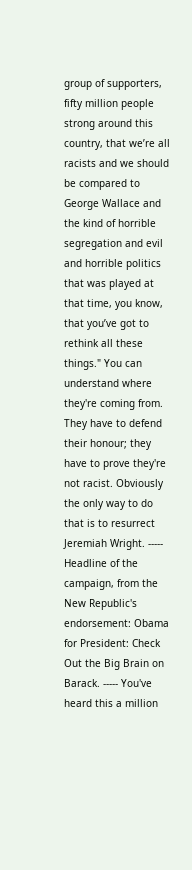group of supporters, fifty million people strong around this country, that we’re all racists and we should be compared to George Wallace and the kind of horrible segregation and evil and horrible politics that was played at that time, you know, that you’ve got to rethink all these things." You can understand where they're coming from. They have to defend their honour; they have to prove they're not racist. Obviously the only way to do that is to resurrect Jeremiah Wright. ----- Headline of the campaign, from the New Republic's endorsement: Obama for President: Check Out the Big Brain on Barack. ----- You've heard this a million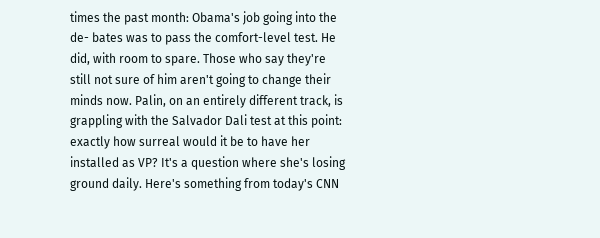times the past month: Obama's job going into the de- bates was to pass the comfort-level test. He did, with room to spare. Those who say they're still not sure of him aren't going to change their minds now. Palin, on an entirely different track, is grappling with the Salvador Dali test at this point: exactly how surreal would it be to have her installed as VP? It's a question where she's losing ground daily. Here's something from today's CNN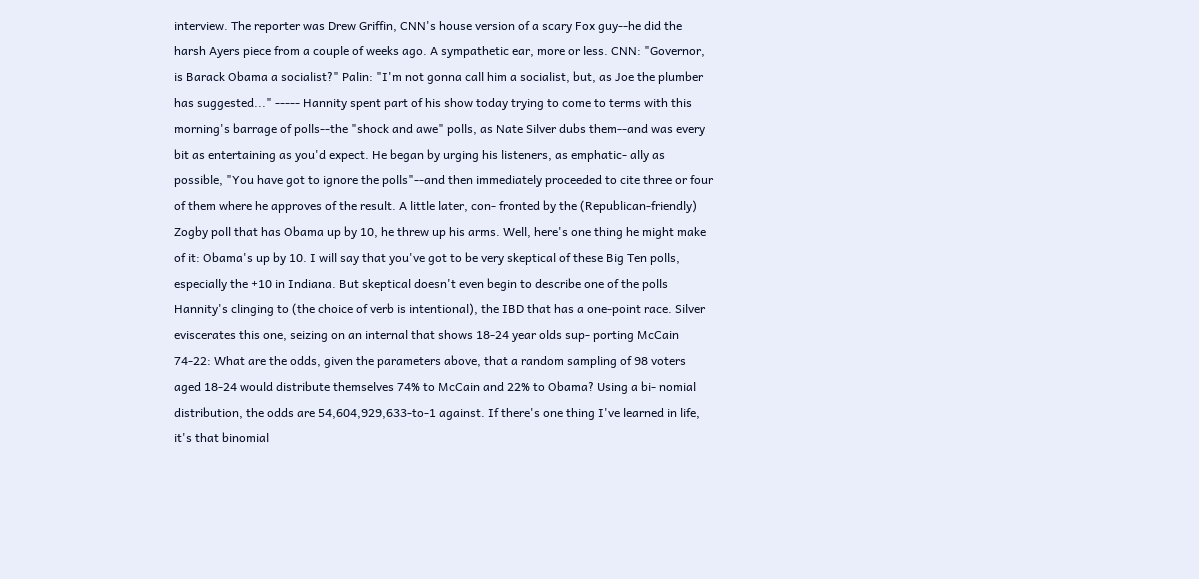interview. The reporter was Drew Griffin, CNN's house version of a scary Fox guy--he did the harsh Ayers piece from a couple of weeks ago. A sympathetic ear, more or less. CNN: "Governor, is Barack Obama a socialist?" Palin: "I'm not gonna call him a socialist, but, as Joe the plumber has suggested..." ----- Hannity spent part of his show today trying to come to terms with this morning's barrage of polls--the "shock and awe" polls, as Nate Silver dubs them--and was every bit as entertaining as you'd expect. He began by urging his listeners, as emphatic- ally as possible, "You have got to ignore the polls"--and then immediately proceeded to cite three or four of them where he approves of the result. A little later, con- fronted by the (Republican-friendly) Zogby poll that has Obama up by 10, he threw up his arms. Well, here's one thing he might make of it: Obama's up by 10. I will say that you've got to be very skeptical of these Big Ten polls, especially the +10 in Indiana. But skeptical doesn't even begin to describe one of the polls Hannity's clinging to (the choice of verb is intentional), the IBD that has a one-point race. Silver eviscerates this one, seizing on an internal that shows 18-24 year olds sup- porting McCain 74-22: What are the odds, given the parameters above, that a random sampling of 98 voters aged 18-24 would distribute themselves 74% to McCain and 22% to Obama? Using a bi- nomial distribution, the odds are 54,604,929,633-to-1 against. If there's one thing I've learned in life, it's that binomial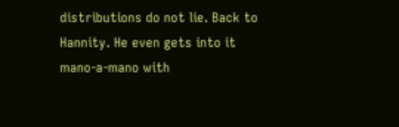distributions do not lie. Back to Hannity. He even gets into it mano-a-mano with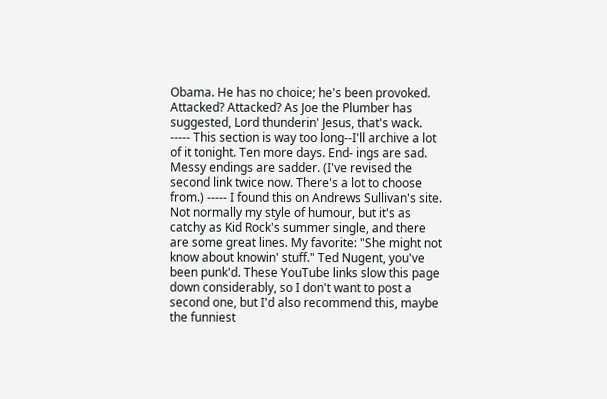Obama. He has no choice; he's been provoked. Attacked? Attacked? As Joe the Plumber has suggested, Lord thunderin' Jesus, that's wack. ----- This section is way too long--I'll archive a lot of it tonight. Ten more days. End- ings are sad. Messy endings are sadder. (I've revised the second link twice now. There's a lot to choose from.) ----- I found this on Andrews Sullivan's site. Not normally my style of humour, but it's as catchy as Kid Rock's summer single, and there are some great lines. My favorite: "She might not know about knowin' stuff." Ted Nugent, you've been punk'd. These YouTube links slow this page down considerably, so I don't want to post a second one, but I'd also recommend this, maybe the funniest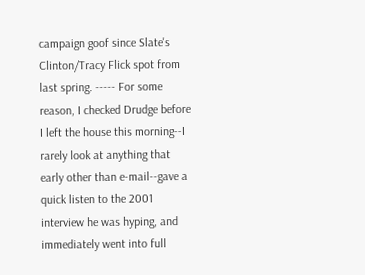campaign goof since Slate's Clinton/Tracy Flick spot from last spring. ----- For some reason, I checked Drudge before I left the house this morning--I rarely look at anything that early other than e-mail--gave a quick listen to the 2001 interview he was hyping, and immediately went into full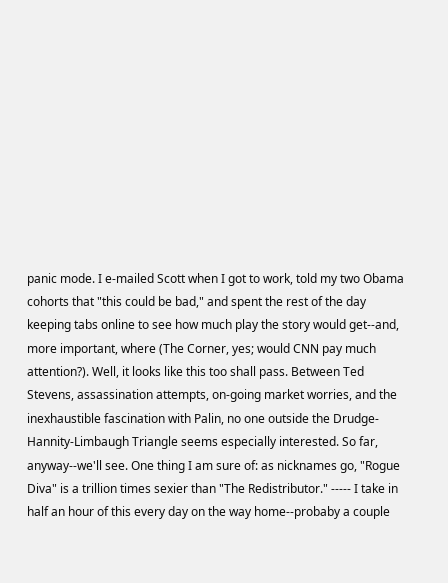panic mode. I e-mailed Scott when I got to work, told my two Obama cohorts that "this could be bad," and spent the rest of the day keeping tabs online to see how much play the story would get--and, more important, where (The Corner, yes; would CNN pay much attention?). Well, it looks like this too shall pass. Between Ted Stevens, assassination attempts, on-going market worries, and the inexhaustible fascination with Palin, no one outside the Drudge-Hannity-Limbaugh Triangle seems especially interested. So far, anyway--we'll see. One thing I am sure of: as nicknames go, "Rogue Diva" is a trillion times sexier than "The Redistributor." ----- I take in half an hour of this every day on the way home--probaby a couple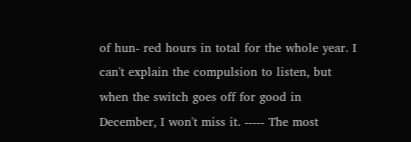of hun- red hours in total for the whole year. I can't explain the compulsion to listen, but when the switch goes off for good in December, I won't miss it. ----- The most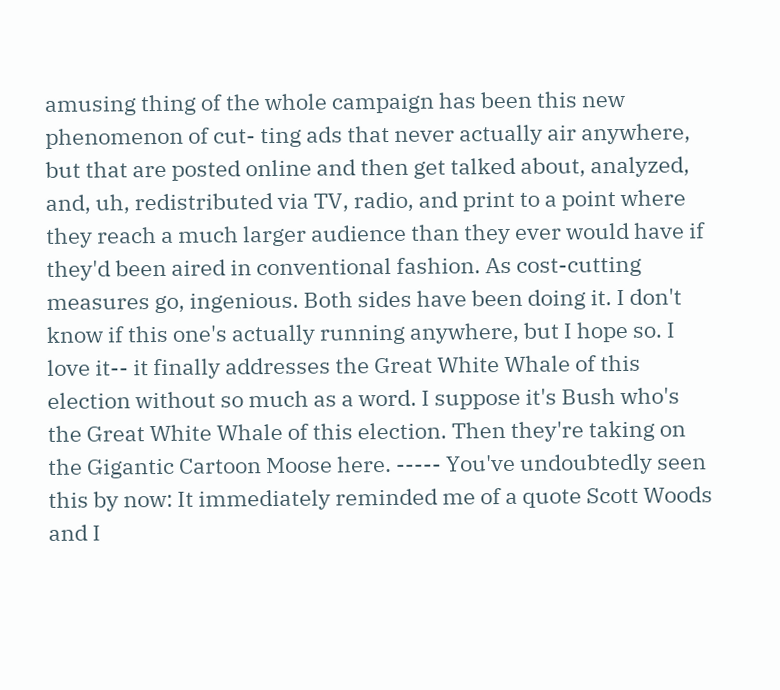amusing thing of the whole campaign has been this new phenomenon of cut- ting ads that never actually air anywhere, but that are posted online and then get talked about, analyzed, and, uh, redistributed via TV, radio, and print to a point where they reach a much larger audience than they ever would have if they'd been aired in conventional fashion. As cost-cutting measures go, ingenious. Both sides have been doing it. I don't know if this one's actually running anywhere, but I hope so. I love it-- it finally addresses the Great White Whale of this election without so much as a word. I suppose it's Bush who's the Great White Whale of this election. Then they're taking on the Gigantic Cartoon Moose here. ----- You've undoubtedly seen this by now: It immediately reminded me of a quote Scott Woods and I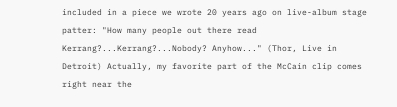included in a piece we wrote 20 years ago on live-album stage patter: "How many people out there read Kerrang?...Kerrang?...Nobody? Anyhow..." (Thor, Live in Detroit) Actually, my favorite part of the McCain clip comes right near the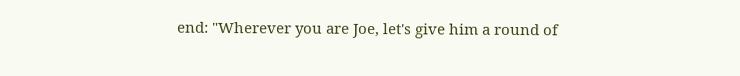end: "Wherever you are Joe, let's give him a round of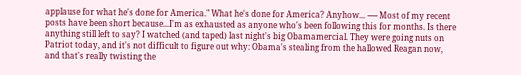applause for what he's done for America." What he's done for America? Anyhow... ----- Most of my recent posts have been short because...I'm as exhausted as anyone who's been following this for months. Is there anything still left to say? I watched (and taped) last night's big Obamamercial. They were going nuts on Patriot today, and it's not difficult to figure out why: Obama's stealing from the hallowed Reagan now, and that's really twisting the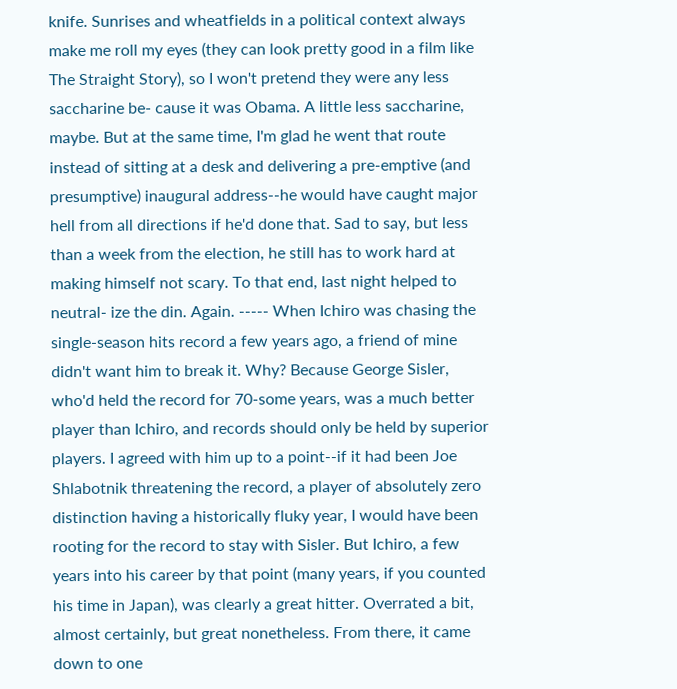knife. Sunrises and wheatfields in a political context always make me roll my eyes (they can look pretty good in a film like The Straight Story), so I won't pretend they were any less saccharine be- cause it was Obama. A little less saccharine, maybe. But at the same time, I'm glad he went that route instead of sitting at a desk and delivering a pre-emptive (and presumptive) inaugural address--he would have caught major hell from all directions if he'd done that. Sad to say, but less than a week from the election, he still has to work hard at making himself not scary. To that end, last night helped to neutral- ize the din. Again. ----- When Ichiro was chasing the single-season hits record a few years ago, a friend of mine didn't want him to break it. Why? Because George Sisler, who'd held the record for 70-some years, was a much better player than Ichiro, and records should only be held by superior players. I agreed with him up to a point--if it had been Joe Shlabotnik threatening the record, a player of absolutely zero distinction having a historically fluky year, I would have been rooting for the record to stay with Sisler. But Ichiro, a few years into his career by that point (many years, if you counted his time in Japan), was clearly a great hitter. Overrated a bit, almost certainly, but great nonetheless. From there, it came down to one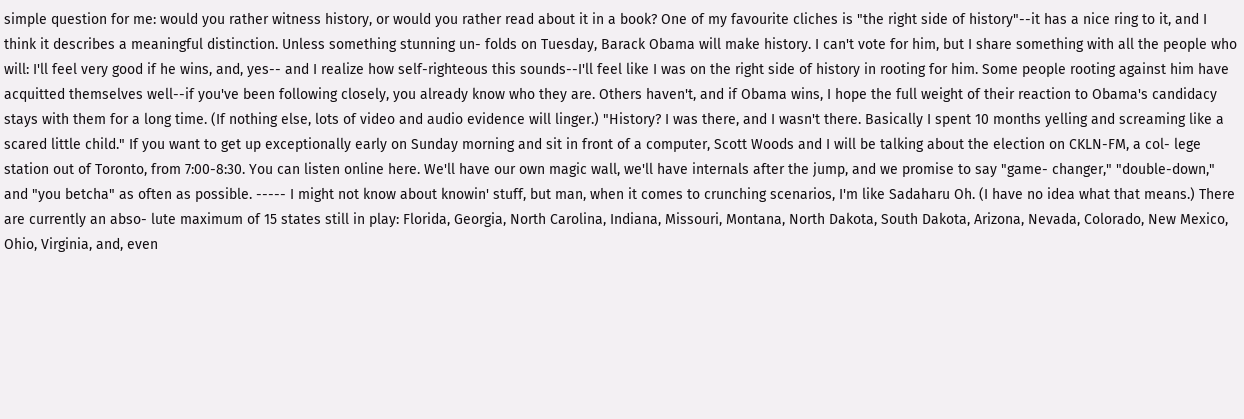simple question for me: would you rather witness history, or would you rather read about it in a book? One of my favourite cliches is "the right side of history"--it has a nice ring to it, and I think it describes a meaningful distinction. Unless something stunning un- folds on Tuesday, Barack Obama will make history. I can't vote for him, but I share something with all the people who will: I'll feel very good if he wins, and, yes-- and I realize how self-righteous this sounds--I'll feel like I was on the right side of history in rooting for him. Some people rooting against him have acquitted themselves well--if you've been following closely, you already know who they are. Others haven't, and if Obama wins, I hope the full weight of their reaction to Obama's candidacy stays with them for a long time. (If nothing else, lots of video and audio evidence will linger.) "History? I was there, and I wasn't there. Basically I spent 10 months yelling and screaming like a scared little child." If you want to get up exceptionally early on Sunday morning and sit in front of a computer, Scott Woods and I will be talking about the election on CKLN-FM, a col- lege station out of Toronto, from 7:00-8:30. You can listen online here. We'll have our own magic wall, we'll have internals after the jump, and we promise to say "game- changer," "double-down," and "you betcha" as often as possible. ----- I might not know about knowin' stuff, but man, when it comes to crunching scenarios, I'm like Sadaharu Oh. (I have no idea what that means.) There are currently an abso- lute maximum of 15 states still in play: Florida, Georgia, North Carolina, Indiana, Missouri, Montana, North Dakota, South Dakota, Arizona, Nevada, Colorado, New Mexico, Ohio, Virginia, and, even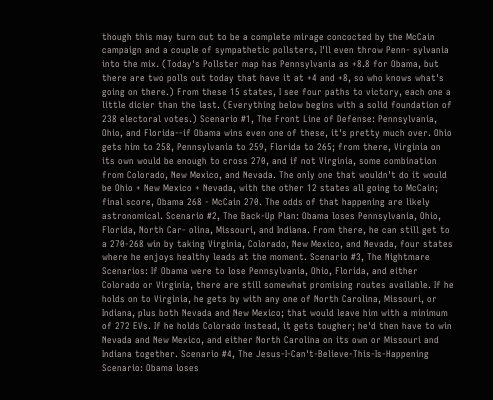though this may turn out to be a complete mirage concocted by the McCain campaign and a couple of sympathetic pollsters, I'll even throw Penn- sylvania into the mix. (Today's Pollster map has Pennsylvania as +8.8 for Obama, but there are two polls out today that have it at +4 and +8, so who knows what's going on there.) From these 15 states, I see four paths to victory, each one a little dicier than the last. (Everything below begins with a solid foundation of 238 electoral votes.) Scenario #1, The Front Line of Defense: Pennsylvania, Ohio, and Florida--if Obama wins even one of these, it's pretty much over. Ohio gets him to 258, Pennsylvania to 259, Florida to 265; from there, Virginia on its own would be enough to cross 270, and if not Virginia, some combination from Colorado, New Mexico, and Nevada. The only one that wouldn't do it would be Ohio + New Mexico + Nevada, with the other 12 states all going to McCain; final score, Obama 268 - McCain 270. The odds of that happening are likely astronomical. Scenario #2, The Back-Up Plan: Obama loses Pennsylvania, Ohio, Florida, North Car- olina, Missouri, and Indiana. From there, he can still get to a 270-268 win by taking Virginia, Colorado, New Mexico, and Nevada, four states where he enjoys healthy leads at the moment. Scenario #3, The Nightmare Scenarios: If Obama were to lose Pennsylvania, Ohio, Florida, and either Colorado or Virginia, there are still somewhat promising routes available. If he holds on to Virginia, he gets by with any one of North Carolina, Missouri, or Indiana, plus both Nevada and New Mexico; that would leave him with a minimum of 272 EVs. If he holds Colorado instead, it gets tougher; he'd then have to win Nevada and New Mexico, and either North Carolina on its own or Missouri and Indiana together. Scenario #4, The Jesus-I-Can't-Believe-This-Is-Happening Scenario: Obama loses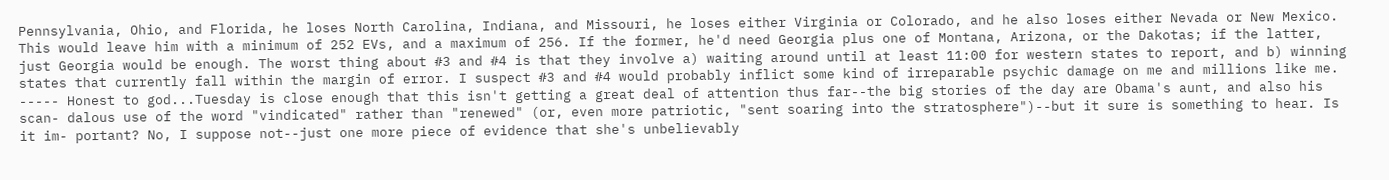Pennsylvania, Ohio, and Florida, he loses North Carolina, Indiana, and Missouri, he loses either Virginia or Colorado, and he also loses either Nevada or New Mexico. This would leave him with a minimum of 252 EVs, and a maximum of 256. If the former, he'd need Georgia plus one of Montana, Arizona, or the Dakotas; if the latter, just Georgia would be enough. The worst thing about #3 and #4 is that they involve a) waiting around until at least 11:00 for western states to report, and b) winning states that currently fall within the margin of error. I suspect #3 and #4 would probably inflict some kind of irreparable psychic damage on me and millions like me. ----- Honest to god...Tuesday is close enough that this isn't getting a great deal of attention thus far--the big stories of the day are Obama's aunt, and also his scan- dalous use of the word "vindicated" rather than "renewed" (or, even more patriotic, "sent soaring into the stratosphere")--but it sure is something to hear. Is it im- portant? No, I suppose not--just one more piece of evidence that she's unbelievably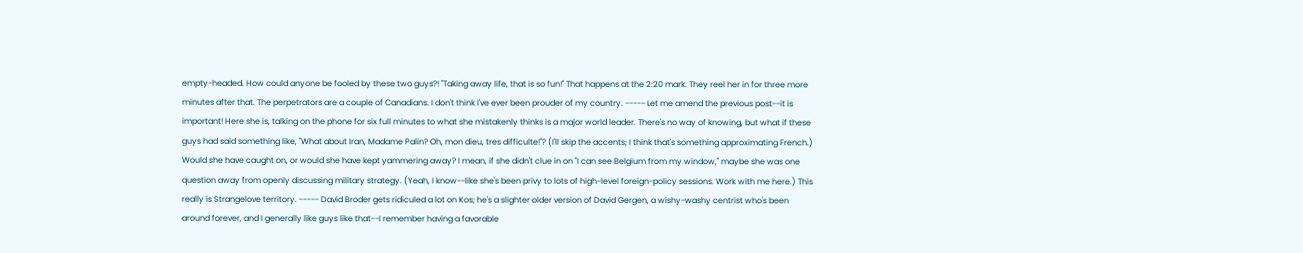empty-headed. How could anyone be fooled by these two guys?! "Taking away life, that is so fun!" That happens at the 2:20 mark. They reel her in for three more minutes after that. The perpetrators are a couple of Canadians. I don't think I've ever been prouder of my country. ----- Let me amend the previous post--it is important! Here she is, talking on the phone for six full minutes to what she mistakenly thinks is a major world leader. There's no way of knowing, but what if these guys had said something like, "What about Iran, Madame Palin? Oh, mon dieu, tres difficulte!"? (I'll skip the accents; I think that's something approximating French.) Would she have caught on, or would she have kept yammering away? I mean, if she didn't clue in on "I can see Belgium from my window," maybe she was one question away from openly discussing military strategy. (Yeah, I know--like she's been privy to lots of high-level foreign-policy sessions. Work with me here.) This really is Strangelove territory. ----- David Broder gets ridiculed a lot on Kos; he's a slighter older version of David Gergen, a wishy-washy centrist who's been around forever, and I generally like guys like that--I remember having a favorable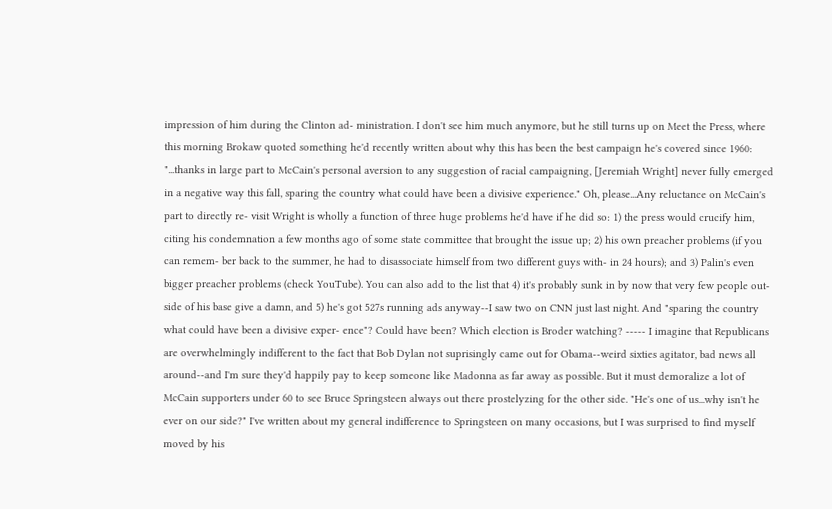impression of him during the Clinton ad- ministration. I don't see him much anymore, but he still turns up on Meet the Press, where this morning Brokaw quoted something he'd recently written about why this has been the best campaign he's covered since 1960: "...thanks in large part to McCain's personal aversion to any suggestion of racial campaigning, [Jeremiah Wright] never fully emerged in a negative way this fall, sparing the country what could have been a divisive experience." Oh, please...Any reluctance on McCain's part to directly re- visit Wright is wholly a function of three huge problems he'd have if he did so: 1) the press would crucify him, citing his condemnation a few months ago of some state committee that brought the issue up; 2) his own preacher problems (if you can remem- ber back to the summer, he had to disassociate himself from two different guys with- in 24 hours); and 3) Palin's even bigger preacher problems (check YouTube). You can also add to the list that 4) it's probably sunk in by now that very few people out- side of his base give a damn, and 5) he's got 527s running ads anyway--I saw two on CNN just last night. And "sparing the country what could have been a divisive exper- ence"? Could have been? Which election is Broder watching? ----- I imagine that Republicans are overwhelmingly indifferent to the fact that Bob Dylan not suprisingly came out for Obama--weird sixties agitator, bad news all around--and I'm sure they'd happily pay to keep someone like Madonna as far away as possible. But it must demoralize a lot of McCain supporters under 60 to see Bruce Springsteen always out there prostelyzing for the other side. "He's one of us...why isn't he ever on our side?" I've written about my general indifference to Springsteen on many occasions, but I was surprised to find myself moved by his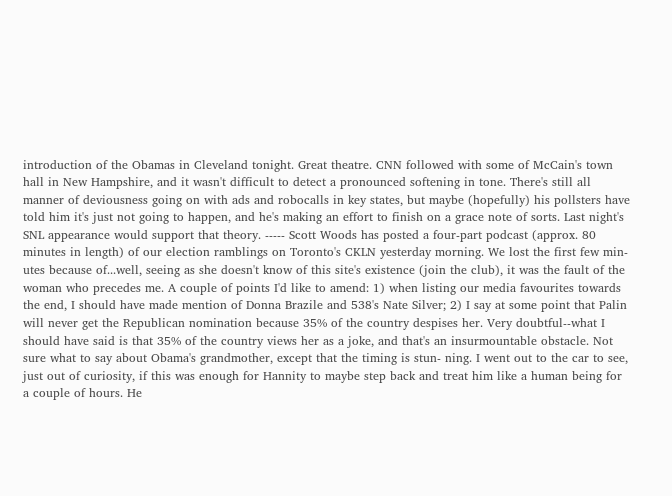introduction of the Obamas in Cleveland tonight. Great theatre. CNN followed with some of McCain's town hall in New Hampshire, and it wasn't difficult to detect a pronounced softening in tone. There's still all manner of deviousness going on with ads and robocalls in key states, but maybe (hopefully) his pollsters have told him it's just not going to happen, and he's making an effort to finish on a grace note of sorts. Last night's SNL appearance would support that theory. ----- Scott Woods has posted a four-part podcast (approx. 80 minutes in length) of our election ramblings on Toronto's CKLN yesterday morning. We lost the first few min- utes because of...well, seeing as she doesn't know of this site's existence (join the club), it was the fault of the woman who precedes me. A couple of points I'd like to amend: 1) when listing our media favourites towards the end, I should have made mention of Donna Brazile and 538's Nate Silver; 2) I say at some point that Palin will never get the Republican nomination because 35% of the country despises her. Very doubtful--what I should have said is that 35% of the country views her as a joke, and that's an insurmountable obstacle. Not sure what to say about Obama's grandmother, except that the timing is stun- ning. I went out to the car to see, just out of curiosity, if this was enough for Hannity to maybe step back and treat him like a human being for a couple of hours. He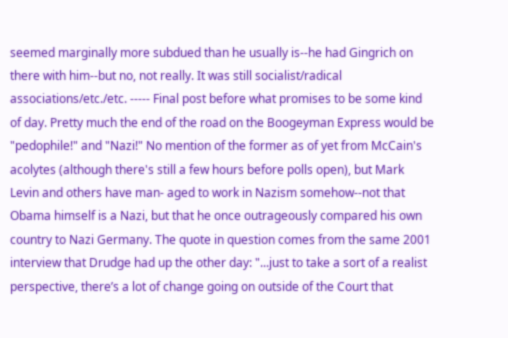seemed marginally more subdued than he usually is--he had Gingrich on there with him--but no, not really. It was still socialist/radical associations/etc./etc. ----- Final post before what promises to be some kind of day. Pretty much the end of the road on the Boogeyman Express would be "pedophile!" and "Nazi!" No mention of the former as of yet from McCain's acolytes (although there's still a few hours before polls open), but Mark Levin and others have man- aged to work in Nazism somehow--not that Obama himself is a Nazi, but that he once outrageously compared his own country to Nazi Germany. The quote in question comes from the same 2001 interview that Drudge had up the other day: "...just to take a sort of a realist perspective, there’s a lot of change going on outside of the Court that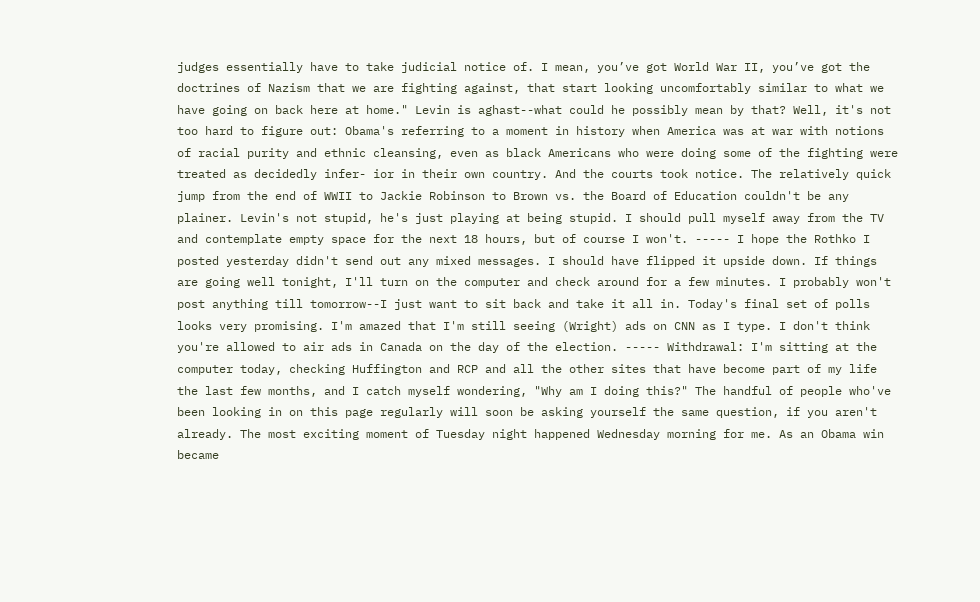judges essentially have to take judicial notice of. I mean, you’ve got World War II, you’ve got the doctrines of Nazism that we are fighting against, that start looking uncomfortably similar to what we have going on back here at home." Levin is aghast--what could he possibly mean by that? Well, it's not too hard to figure out: Obama's referring to a moment in history when America was at war with notions of racial purity and ethnic cleansing, even as black Americans who were doing some of the fighting were treated as decidedly infer- ior in their own country. And the courts took notice. The relatively quick jump from the end of WWII to Jackie Robinson to Brown vs. the Board of Education couldn't be any plainer. Levin's not stupid, he's just playing at being stupid. I should pull myself away from the TV and contemplate empty space for the next 18 hours, but of course I won't. ----- I hope the Rothko I posted yesterday didn't send out any mixed messages. I should have flipped it upside down. If things are going well tonight, I'll turn on the computer and check around for a few minutes. I probably won't post anything till tomorrow--I just want to sit back and take it all in. Today's final set of polls looks very promising. I'm amazed that I'm still seeing (Wright) ads on CNN as I type. I don't think you're allowed to air ads in Canada on the day of the election. ----- Withdrawal: I'm sitting at the computer today, checking Huffington and RCP and all the other sites that have become part of my life the last few months, and I catch myself wondering, "Why am I doing this?" The handful of people who've been looking in on this page regularly will soon be asking yourself the same question, if you aren't already. The most exciting moment of Tuesday night happened Wednesday morning for me. As an Obama win became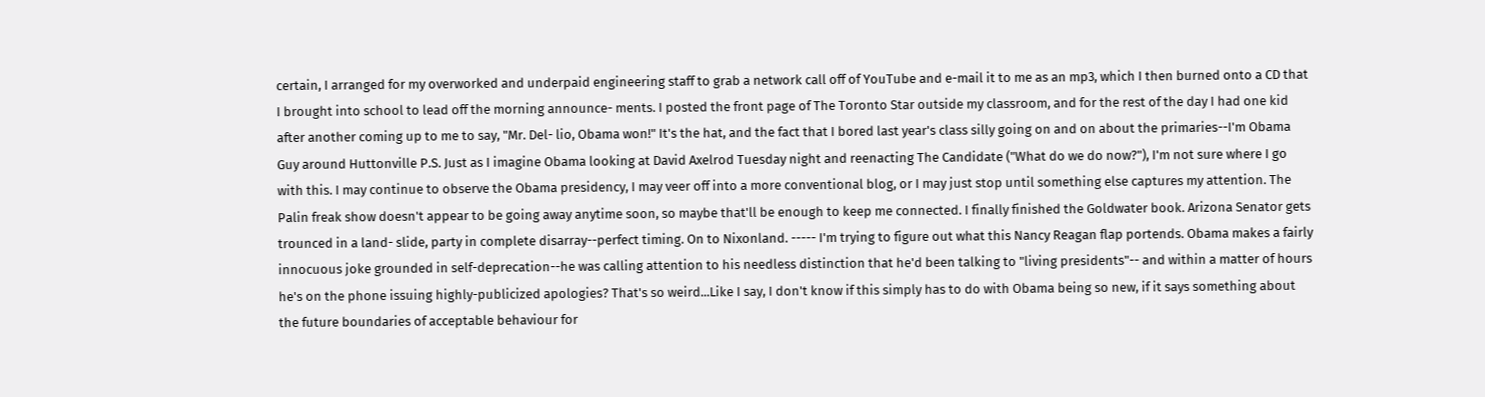certain, I arranged for my overworked and underpaid engineering staff to grab a network call off of YouTube and e-mail it to me as an mp3, which I then burned onto a CD that I brought into school to lead off the morning announce- ments. I posted the front page of The Toronto Star outside my classroom, and for the rest of the day I had one kid after another coming up to me to say, "Mr. Del- lio, Obama won!" It's the hat, and the fact that I bored last year's class silly going on and on about the primaries--I'm Obama Guy around Huttonville P.S. Just as I imagine Obama looking at David Axelrod Tuesday night and reenacting The Candidate ("What do we do now?"), I'm not sure where I go with this. I may continue to observe the Obama presidency, I may veer off into a more conventional blog, or I may just stop until something else captures my attention. The Palin freak show doesn't appear to be going away anytime soon, so maybe that'll be enough to keep me connected. I finally finished the Goldwater book. Arizona Senator gets trounced in a land- slide, party in complete disarray--perfect timing. On to Nixonland. ----- I'm trying to figure out what this Nancy Reagan flap portends. Obama makes a fairly innocuous joke grounded in self-deprecation--he was calling attention to his needless distinction that he'd been talking to "living presidents"-- and within a matter of hours he's on the phone issuing highly-publicized apologies? That's so weird...Like I say, I don't know if this simply has to do with Obama being so new, if it says something about the future boundaries of acceptable behaviour for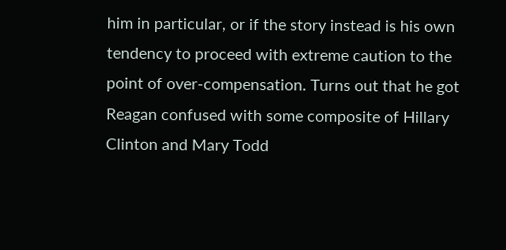him in particular, or if the story instead is his own tendency to proceed with extreme caution to the point of over-compensation. Turns out that he got Reagan confused with some composite of Hillary Clinton and Mary Todd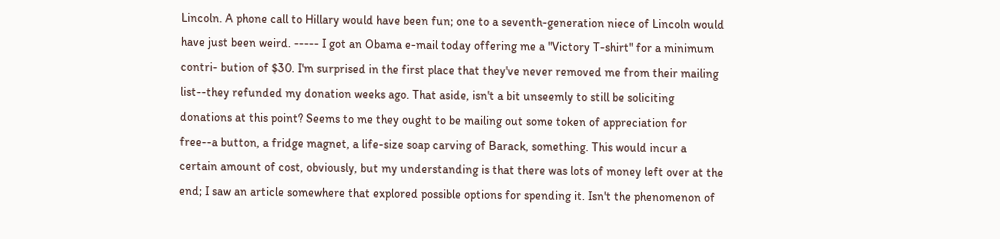Lincoln. A phone call to Hillary would have been fun; one to a seventh-generation niece of Lincoln would have just been weird. ----- I got an Obama e-mail today offering me a "Victory T-shirt" for a minimum contri- bution of $30. I'm surprised in the first place that they've never removed me from their mailing list--they refunded my donation weeks ago. That aside, isn't a bit unseemly to still be soliciting donations at this point? Seems to me they ought to be mailing out some token of appreciation for free--a button, a fridge magnet, a life-size soap carving of Barack, something. This would incur a certain amount of cost, obviously, but my understanding is that there was lots of money left over at the end; I saw an article somewhere that explored possible options for spending it. Isn't the phenomenon of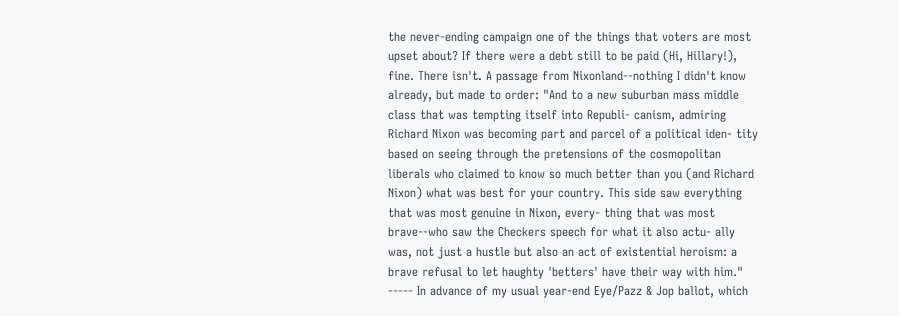the never-ending campaign one of the things that voters are most upset about? If there were a debt still to be paid (Hi, Hillary!), fine. There isn't. A passage from Nixonland--nothing I didn't know already, but made to order: "And to a new suburban mass middle class that was tempting itself into Republi- canism, admiring Richard Nixon was becoming part and parcel of a political iden- tity based on seeing through the pretensions of the cosmopolitan liberals who claimed to know so much better than you (and Richard Nixon) what was best for your country. This side saw everything that was most genuine in Nixon, every- thing that was most brave--who saw the Checkers speech for what it also actu- ally was, not just a hustle but also an act of existential heroism: a brave refusal to let haughty 'betters' have their way with him." ----- In advance of my usual year-end Eye/Pazz & Jop ballot, which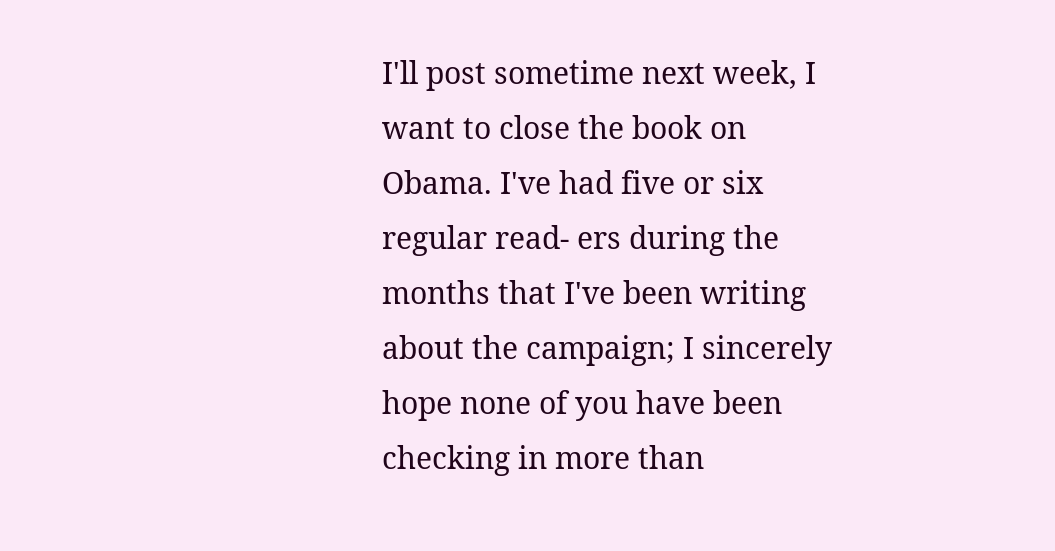I'll post sometime next week, I want to close the book on Obama. I've had five or six regular read- ers during the months that I've been writing about the campaign; I sincerely hope none of you have been checking in more than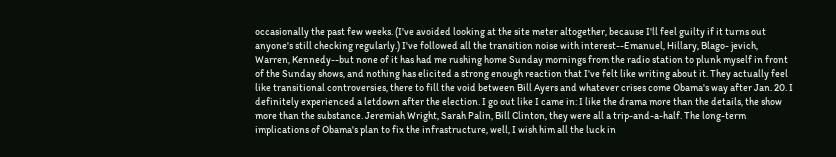occasionally the past few weeks. (I've avoided looking at the site meter altogether, because I'll feel guilty if it turns out anyone's still checking regularly.) I've followed all the transition noise with interest--Emanuel, Hillary, Blago- jevich, Warren, Kennedy--but none of it has had me rushing home Sunday mornings from the radio station to plunk myself in front of the Sunday shows, and nothing has elicited a strong enough reaction that I've felt like writing about it. They actually feel like transitional controversies, there to fill the void between Bill Ayers and whatever crises come Obama's way after Jan. 20. I definitely experienced a letdown after the election. I go out like I came in: I like the drama more than the details, the show more than the substance. Jeremiah Wright, Sarah Palin, Bill Clinton, they were all a trip-and-a-half. The long-term implications of Obama's plan to fix the infrastructure, well, I wish him all the luck in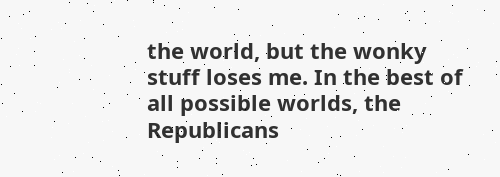the world, but the wonky stuff loses me. In the best of all possible worlds, the Republicans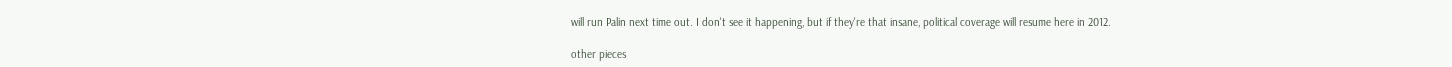will run Palin next time out. I don't see it happening, but if they're that insane, political coverage will resume here in 2012.

other pieces